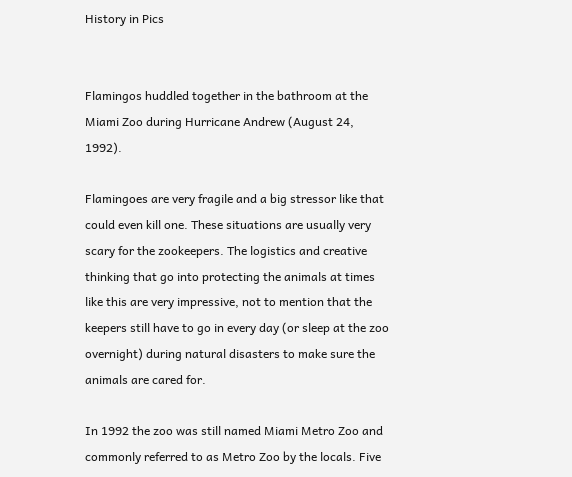History in Pics


Flamingos huddled together in the bathroom at the Miami Zoo during Hurricane Andrew (August 24, 1992).

Flamingoes are very fragile and a big stressor like that could even kill one. These situations are usually very scary for the zookeepers. The logistics and creative thinking that go into protecting the animals at times like this are very impressive, not to mention that the keepers still have to go in every day (or sleep at the zoo overnight) during natural disasters to make sure the animals are cared for.

In 1992 the zoo was still named Miami Metro Zoo and commonly referred to as Metro Zoo by the locals. Five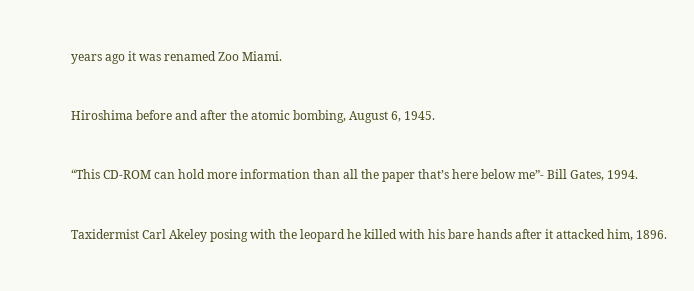years ago it was renamed Zoo Miami.


Hiroshima before and after the atomic bombing, August 6, 1945.


“This CD-ROM can hold more information than all the paper that’s here below me”- Bill Gates, 1994.


Taxidermist Carl Akeley posing with the leopard he killed with his bare hands after it attacked him, 1896.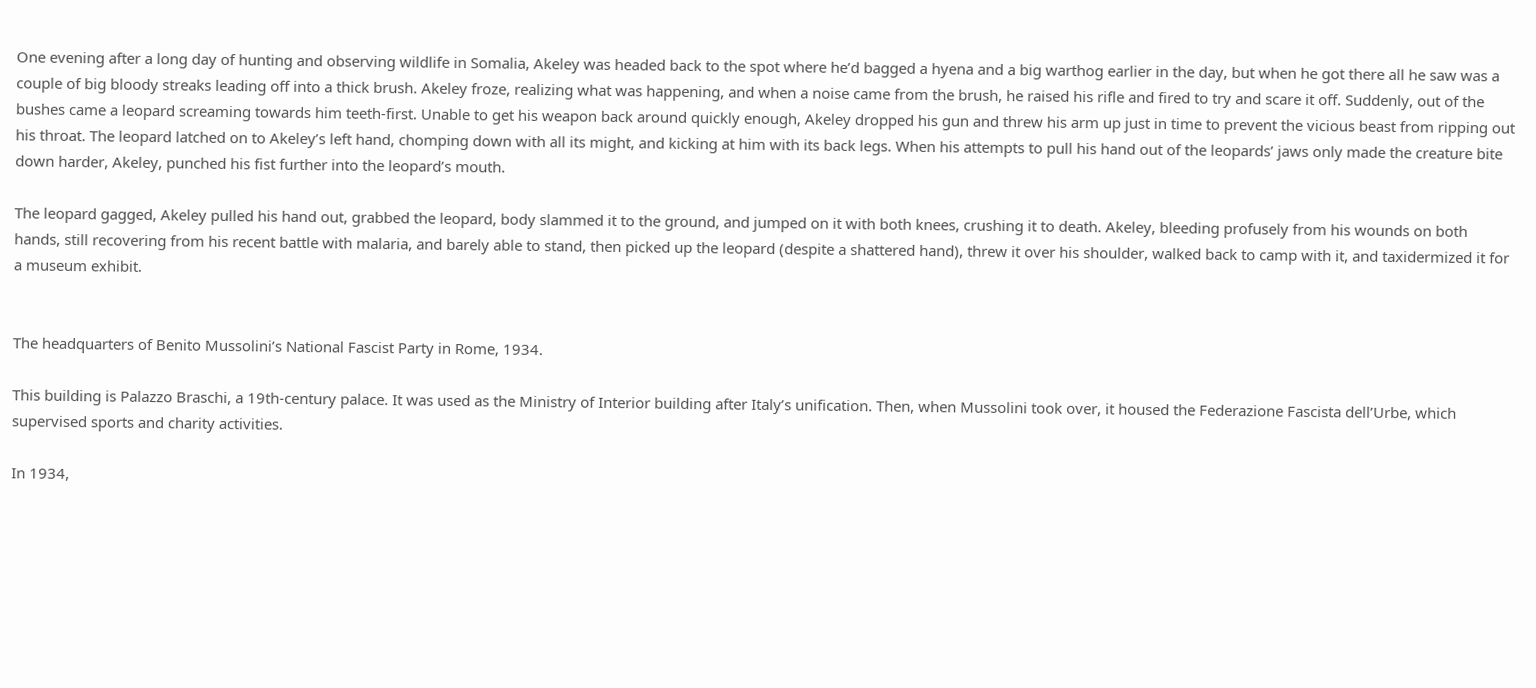One evening after a long day of hunting and observing wildlife in Somalia, Akeley was headed back to the spot where he’d bagged a hyena and a big warthog earlier in the day, but when he got there all he saw was a couple of big bloody streaks leading off into a thick brush. Akeley froze, realizing what was happening, and when a noise came from the brush, he raised his rifle and fired to try and scare it off. Suddenly, out of the bushes came a leopard screaming towards him teeth-first. Unable to get his weapon back around quickly enough, Akeley dropped his gun and threw his arm up just in time to prevent the vicious beast from ripping out his throat. The leopard latched on to Akeley’s left hand, chomping down with all its might, and kicking at him with its back legs. When his attempts to pull his hand out of the leopards’ jaws only made the creature bite down harder, Akeley, punched his fist further into the leopard’s mouth.

The leopard gagged, Akeley pulled his hand out, grabbed the leopard, body slammed it to the ground, and jumped on it with both knees, crushing it to death. Akeley, bleeding profusely from his wounds on both hands, still recovering from his recent battle with malaria, and barely able to stand, then picked up the leopard (despite a shattered hand), threw it over his shoulder, walked back to camp with it, and taxidermized it for a museum exhibit.


The headquarters of Benito Mussolini’s National Fascist Party in Rome, 1934.

This building is Palazzo Braschi, a 19th-century palace. It was used as the Ministry of Interior building after Italy’s unification. Then, when Mussolini took over, it housed the Federazione Fascista dell’Urbe, which supervised sports and charity activities.

In 1934,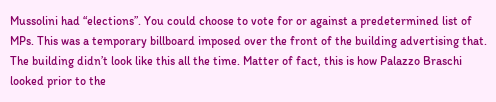Mussolini had “elections”. You could choose to vote for or against a predetermined list of MPs. This was a temporary billboard imposed over the front of the building advertising that. The building didn’t look like this all the time. Matter of fact, this is how Palazzo Braschi looked prior to the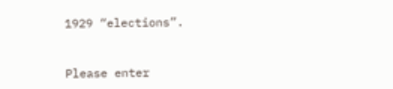1929 “elections”.


Please enter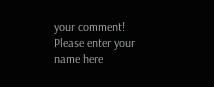your comment!
Please enter your name here